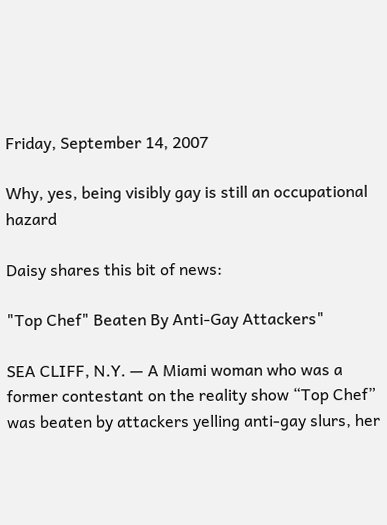Friday, September 14, 2007

Why, yes, being visibly gay is still an occupational hazard

Daisy shares this bit of news:

"Top Chef" Beaten By Anti-Gay Attackers"

SEA CLIFF, N.Y. — A Miami woman who was a former contestant on the reality show “Top Chef” was beaten by attackers yelling anti-gay slurs, her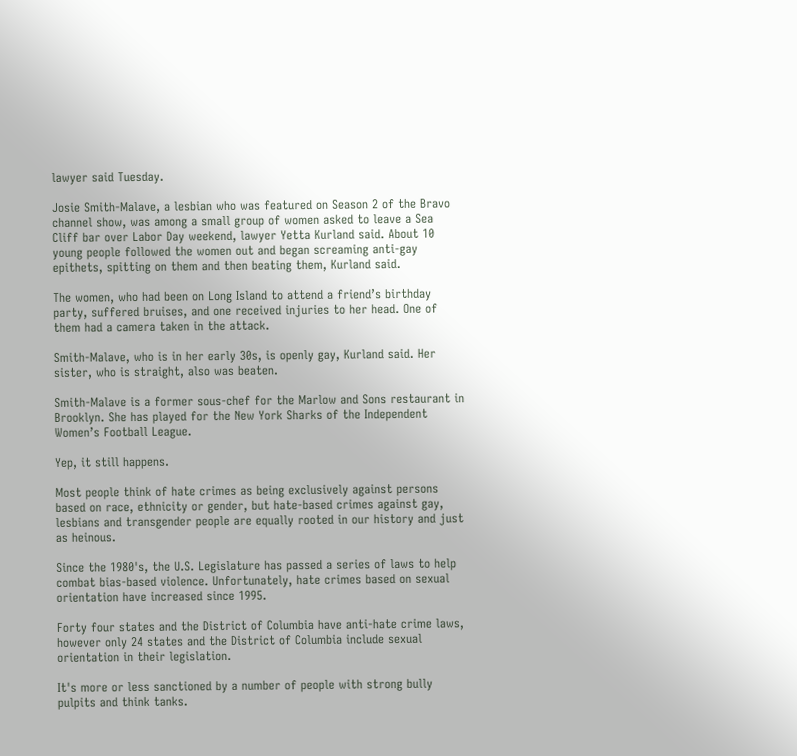lawyer said Tuesday.

Josie Smith-Malave, a lesbian who was featured on Season 2 of the Bravo channel show, was among a small group of women asked to leave a Sea Cliff bar over Labor Day weekend, lawyer Yetta Kurland said. About 10 young people followed the women out and began screaming anti-gay epithets, spitting on them and then beating them, Kurland said.

The women, who had been on Long Island to attend a friend’s birthday party, suffered bruises, and one received injuries to her head. One of them had a camera taken in the attack.

Smith-Malave, who is in her early 30s, is openly gay, Kurland said. Her sister, who is straight, also was beaten.

Smith-Malave is a former sous-chef for the Marlow and Sons restaurant in Brooklyn. She has played for the New York Sharks of the Independent Women’s Football League.

Yep, it still happens.

Most people think of hate crimes as being exclusively against persons based on race, ethnicity or gender, but hate-based crimes against gay, lesbians and transgender people are equally rooted in our history and just as heinous.

Since the 1980's, the U.S. Legislature has passed a series of laws to help combat bias-based violence. Unfortunately, hate crimes based on sexual orientation have increased since 1995.

Forty four states and the District of Columbia have anti-hate crime laws, however only 24 states and the District of Columbia include sexual orientation in their legislation.

It's more or less sanctioned by a number of people with strong bully pulpits and think tanks.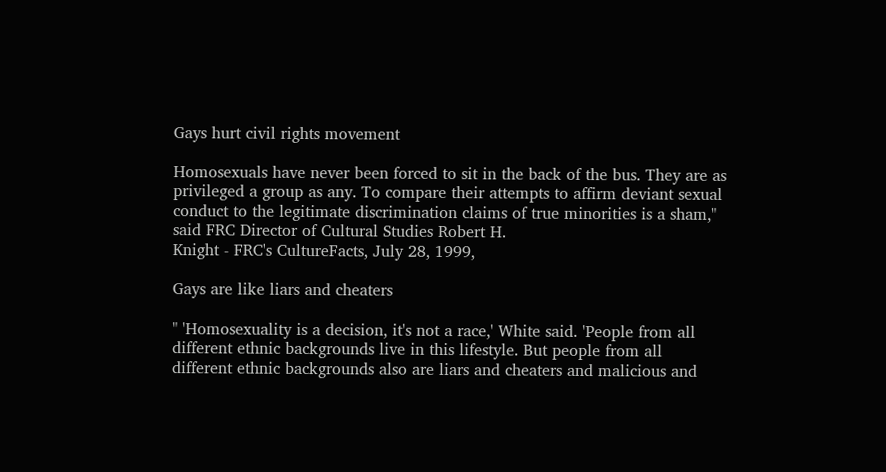Gays hurt civil rights movement

Homosexuals have never been forced to sit in the back of the bus. They are as privileged a group as any. To compare their attempts to affirm deviant sexual conduct to the legitimate discrimination claims of true minorities is a sham," said FRC Director of Cultural Studies Robert H.
Knight - FRC's CultureFacts, July 28, 1999,

Gays are like liars and cheaters

" 'Homosexuality is a decision, it's not a race,' White said. 'People from all different ethnic backgrounds live in this lifestyle. But people from all different ethnic backgrounds also are liars and cheaters and malicious and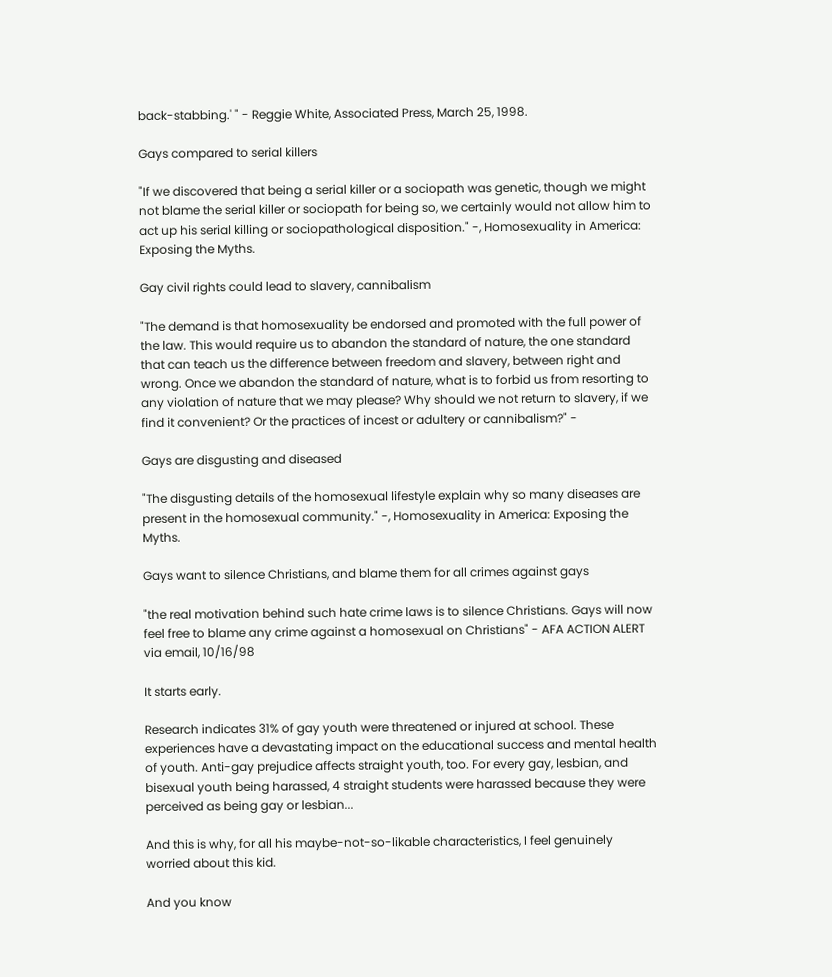back-stabbing.' " - Reggie White, Associated Press, March 25, 1998.

Gays compared to serial killers

"If we discovered that being a serial killer or a sociopath was genetic, though we might not blame the serial killer or sociopath for being so, we certainly would not allow him to act up his serial killing or sociopathological disposition." -, Homosexuality in America: Exposing the Myths.

Gay civil rights could lead to slavery, cannibalism

"The demand is that homosexuality be endorsed and promoted with the full power of the law. This would require us to abandon the standard of nature, the one standard that can teach us the difference between freedom and slavery, between right and wrong. Once we abandon the standard of nature, what is to forbid us from resorting to any violation of nature that we may please? Why should we not return to slavery, if we find it convenient? Or the practices of incest or adultery or cannibalism?" -

Gays are disgusting and diseased

"The disgusting details of the homosexual lifestyle explain why so many diseases are present in the homosexual community." -, Homosexuality in America: Exposing the Myths.

Gays want to silence Christians, and blame them for all crimes against gays

"the real motivation behind such hate crime laws is to silence Christians. Gays will now feel free to blame any crime against a homosexual on Christians" - AFA ACTION ALERT via email, 10/16/98

It starts early.

Research indicates 31% of gay youth were threatened or injured at school. These experiences have a devastating impact on the educational success and mental health of youth. Anti-gay prejudice affects straight youth, too. For every gay, lesbian, and bisexual youth being harassed, 4 straight students were harassed because they were perceived as being gay or lesbian...

And this is why, for all his maybe-not-so-likable characteristics, I feel genuinely worried about this kid.

And you know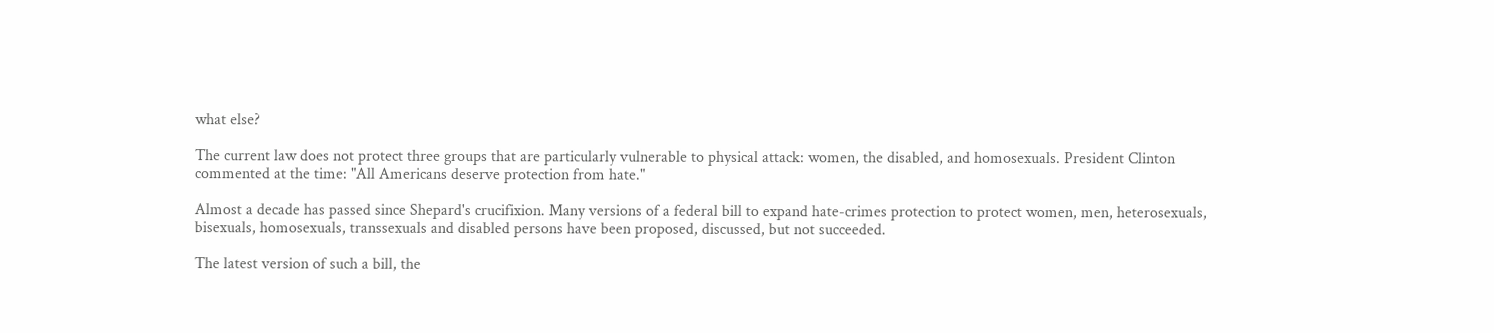what else?

The current law does not protect three groups that are particularly vulnerable to physical attack: women, the disabled, and homosexuals. President Clinton commented at the time: "All Americans deserve protection from hate."

Almost a decade has passed since Shepard's crucifixion. Many versions of a federal bill to expand hate-crimes protection to protect women, men, heterosexuals, bisexuals, homosexuals, transsexuals and disabled persons have been proposed, discussed, but not succeeded.

The latest version of such a bill, the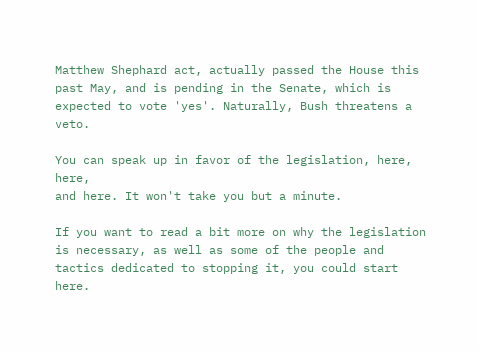Matthew Shephard act, actually passed the House this past May, and is pending in the Senate, which is expected to vote 'yes'. Naturally, Bush threatens a veto.

You can speak up in favor of the legislation, here, here,
and here. It won't take you but a minute.

If you want to read a bit more on why the legislation is necessary, as well as some of the people and tactics dedicated to stopping it, you could start here.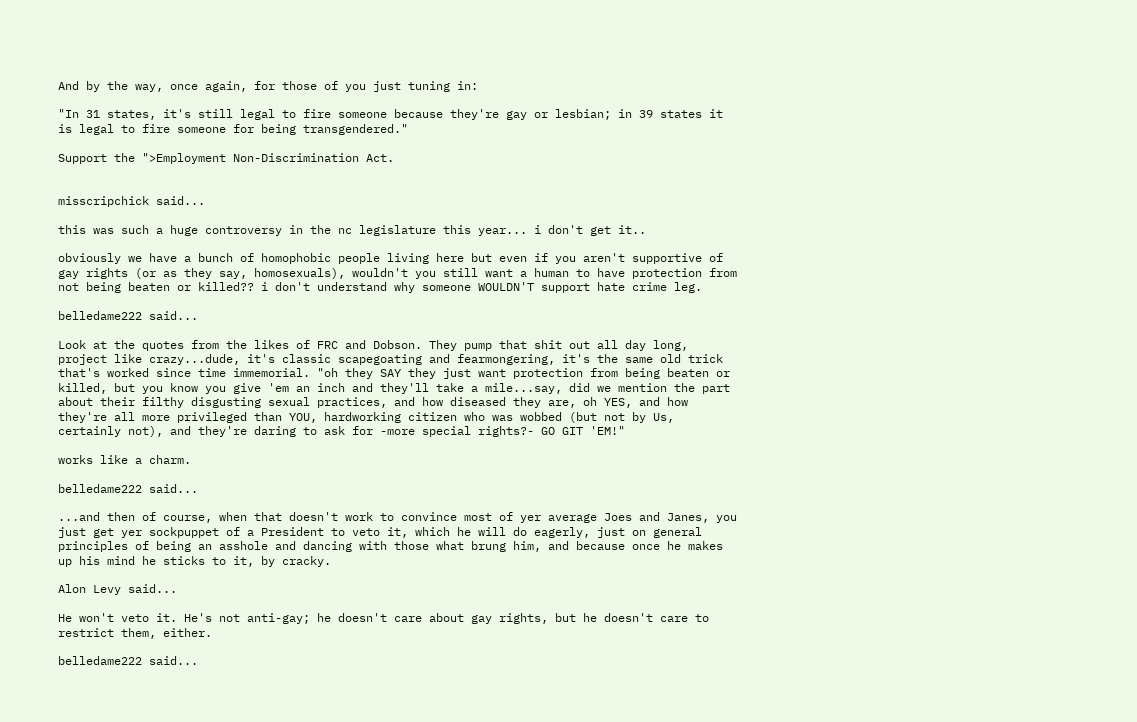And by the way, once again, for those of you just tuning in:

"In 31 states, it's still legal to fire someone because they're gay or lesbian; in 39 states it is legal to fire someone for being transgendered."

Support the ">Employment Non-Discrimination Act.


misscripchick said...

this was such a huge controversy in the nc legislature this year... i don't get it..

obviously we have a bunch of homophobic people living here but even if you aren't supportive of gay rights (or as they say, homosexuals), wouldn't you still want a human to have protection from not being beaten or killed?? i don't understand why someone WOULDN'T support hate crime leg.

belledame222 said...

Look at the quotes from the likes of FRC and Dobson. They pump that shit out all day long, project like crazy...dude, it's classic scapegoating and fearmongering, it's the same old trick that's worked since time immemorial. "oh they SAY they just want protection from being beaten or killed, but you know you give 'em an inch and they'll take a mile...say, did we mention the part about their filthy disgusting sexual practices, and how diseased they are, oh YES, and how they're all more privileged than YOU, hardworking citizen who was wobbed (but not by Us, certainly not), and they're daring to ask for -more special rights?- GO GIT 'EM!"

works like a charm.

belledame222 said...

...and then of course, when that doesn't work to convince most of yer average Joes and Janes, you just get yer sockpuppet of a President to veto it, which he will do eagerly, just on general principles of being an asshole and dancing with those what brung him, and because once he makes up his mind he sticks to it, by cracky.

Alon Levy said...

He won't veto it. He's not anti-gay; he doesn't care about gay rights, but he doesn't care to restrict them, either.

belledame222 said...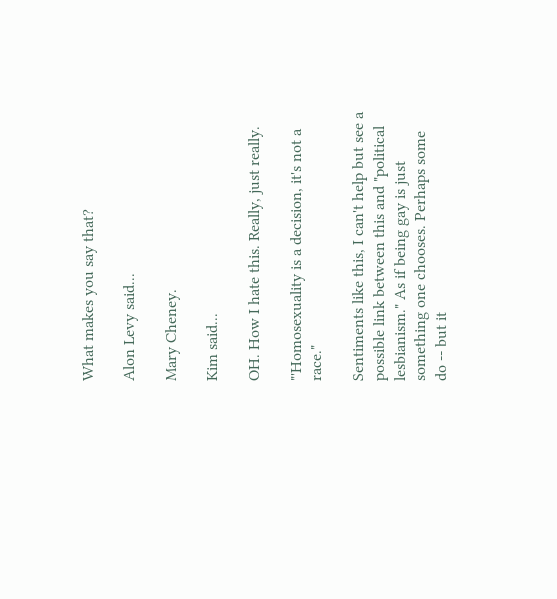What makes you say that?

Alon Levy said...

Mary Cheney.

Kim said...

OH. How I hate this. Really, just really.

"'Homosexuality is a decision, it's not a race."

Sentiments like this, I can't help but see a possible link between this and "political lesbianism." As if being gay is just something one chooses. Perhaps some do -- but it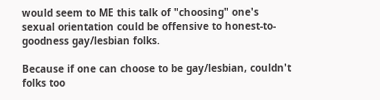would seem to ME this talk of "choosing" one's sexual orientation could be offensive to honest-to-goodness gay/lesbian folks.

Because if one can choose to be gay/lesbian, couldn't folks too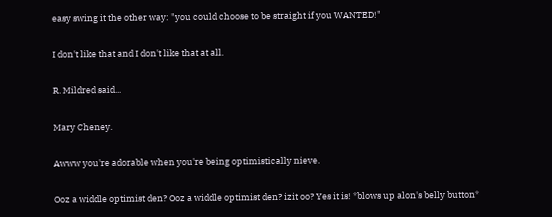easy swing it the other way: "you could choose to be straight if you WANTED!"

I don't like that and I don't like that at all.

R. Mildred said...

Mary Cheney.

Awww you're adorable when you're being optimistically nieve.

Ooz a widdle optimist den? Ooz a widdle optimist den? izit oo? Yes it is! *blows up alon's belly button*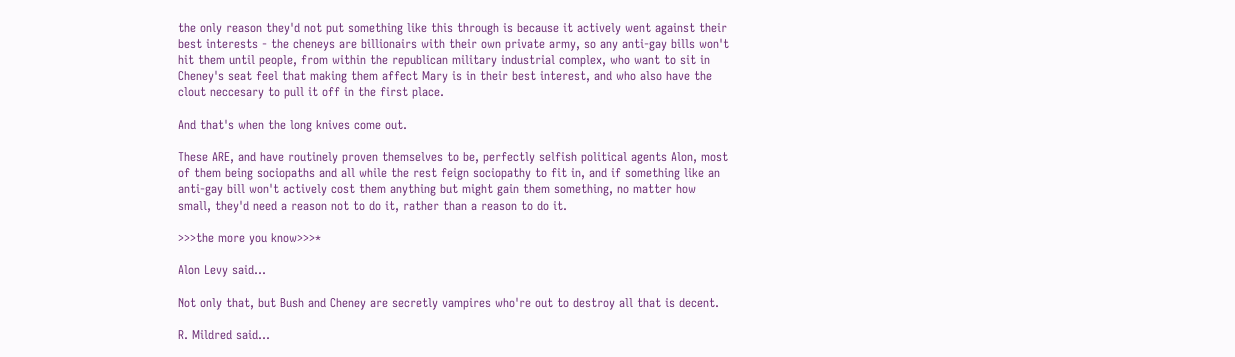the only reason they'd not put something like this through is because it actively went against their best interests - the cheneys are billionairs with their own private army, so any anti-gay bills won't hit them until people, from within the republican military industrial complex, who want to sit in Cheney's seat feel that making them affect Mary is in their best interest, and who also have the clout neccesary to pull it off in the first place.

And that's when the long knives come out.

These ARE, and have routinely proven themselves to be, perfectly selfish political agents Alon, most of them being sociopaths and all while the rest feign sociopathy to fit in, and if something like an anti-gay bill won't actively cost them anything but might gain them something, no matter how small, they'd need a reason not to do it, rather than a reason to do it.

>>>the more you know>>>*

Alon Levy said...

Not only that, but Bush and Cheney are secretly vampires who're out to destroy all that is decent.

R. Mildred said...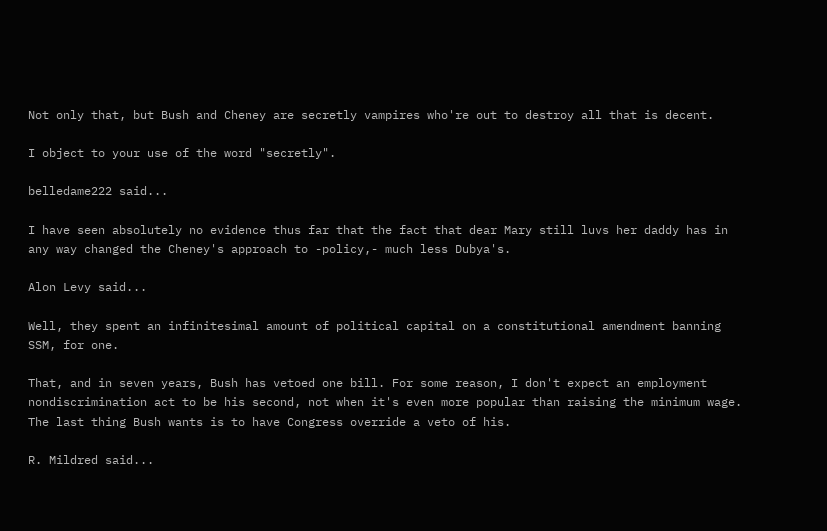Not only that, but Bush and Cheney are secretly vampires who're out to destroy all that is decent.

I object to your use of the word "secretly".

belledame222 said...

I have seen absolutely no evidence thus far that the fact that dear Mary still luvs her daddy has in any way changed the Cheney's approach to -policy,- much less Dubya's.

Alon Levy said...

Well, they spent an infinitesimal amount of political capital on a constitutional amendment banning SSM, for one.

That, and in seven years, Bush has vetoed one bill. For some reason, I don't expect an employment nondiscrimination act to be his second, not when it's even more popular than raising the minimum wage. The last thing Bush wants is to have Congress override a veto of his.

R. Mildred said...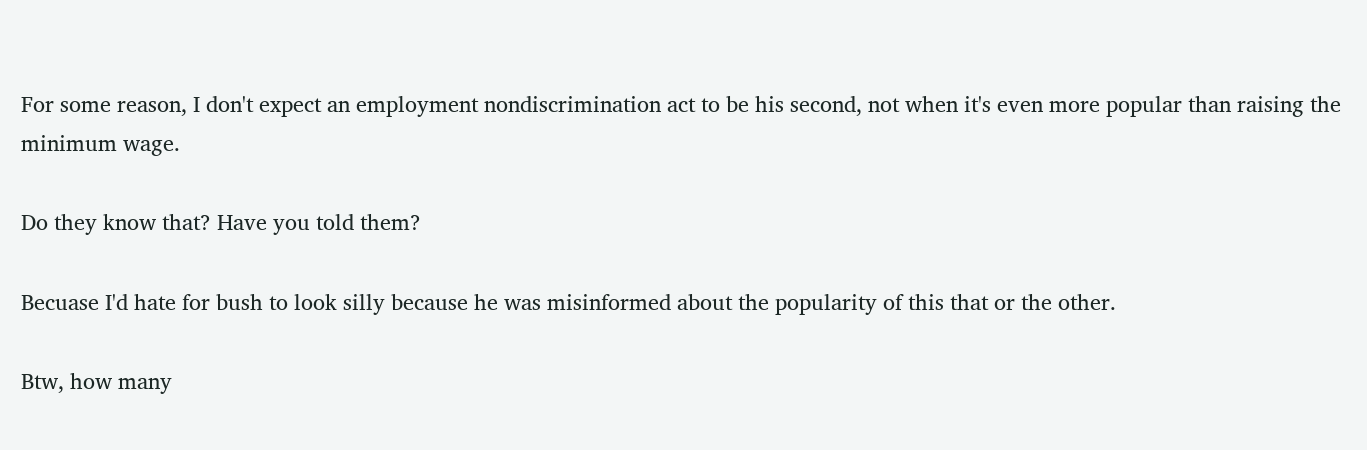For some reason, I don't expect an employment nondiscrimination act to be his second, not when it's even more popular than raising the minimum wage.

Do they know that? Have you told them?

Becuase I'd hate for bush to look silly because he was misinformed about the popularity of this that or the other.

Btw, how many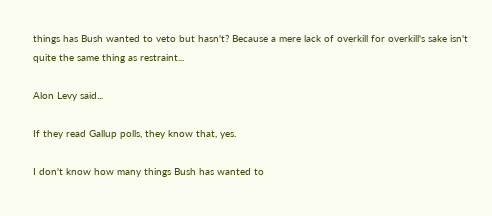things has Bush wanted to veto but hasn't? Because a mere lack of overkill for overkill's sake isn't quite the same thing as restraint...

Alon Levy said...

If they read Gallup polls, they know that, yes.

I don't know how many things Bush has wanted to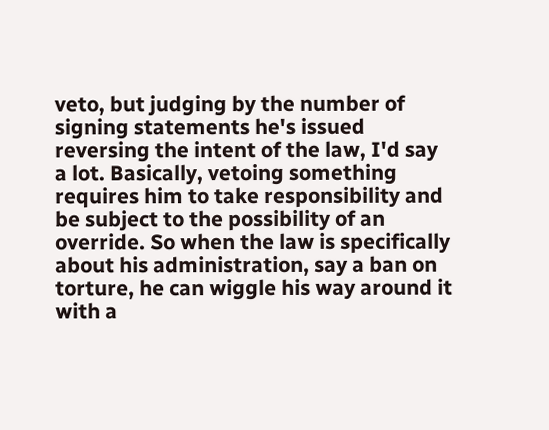veto, but judging by the number of signing statements he's issued reversing the intent of the law, I'd say a lot. Basically, vetoing something requires him to take responsibility and be subject to the possibility of an override. So when the law is specifically about his administration, say a ban on torture, he can wiggle his way around it with a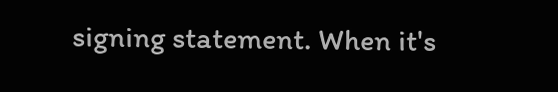signing statement. When it's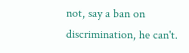not, say a ban on discrimination, he can't.